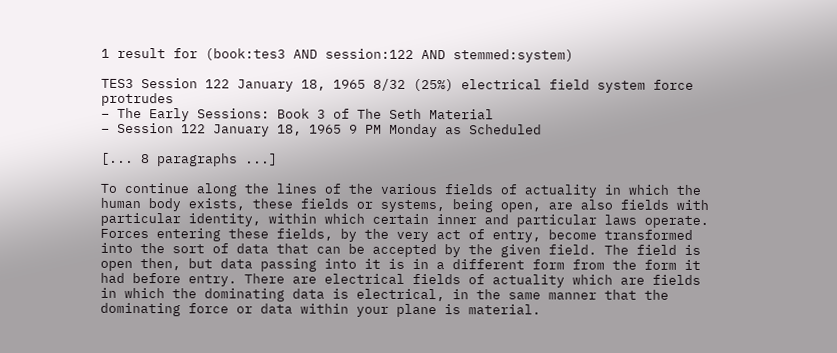1 result for (book:tes3 AND session:122 AND stemmed:system)

TES3 Session 122 January 18, 1965 8/32 (25%) electrical field system force protrudes
– The Early Sessions: Book 3 of The Seth Material
– Session 122 January 18, 1965 9 PM Monday as Scheduled

[... 8 paragraphs ...]

To continue along the lines of the various fields of actuality in which the human body exists, these fields or systems, being open, are also fields with particular identity, within which certain inner and particular laws operate. Forces entering these fields, by the very act of entry, become transformed into the sort of data that can be accepted by the given field. The field is open then, but data passing into it is in a different form from the form it had before entry. There are electrical fields of actuality which are fields in which the dominating data is electrical, in the same manner that the dominating force or data within your plane is material.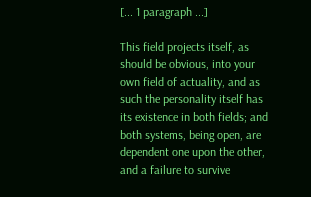[... 1 paragraph ...]

This field projects itself, as should be obvious, into your own field of actuality, and as such the personality itself has its existence in both fields; and both systems, being open, are dependent one upon the other, and a failure to survive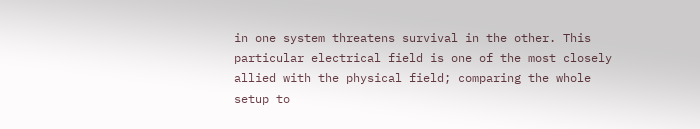in one system threatens survival in the other. This particular electrical field is one of the most closely allied with the physical field; comparing the whole setup to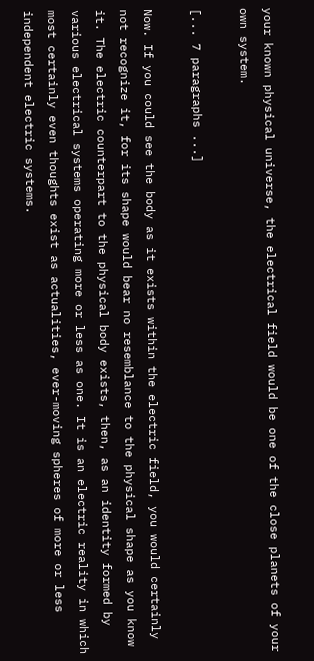your known physical universe, the electrical field would be one of the close planets of your own system.

[... 7 paragraphs ...]

Now. If you could see the body as it exists within the electric field, you would certainly not recognize it, for its shape would bear no resemblance to the physical shape as you know it. The electric counterpart to the physical body exists, then, as an identity formed by various electrical systems operating more or less as one. It is an electric reality in which most certainly even thoughts exist as actualities, ever-moving spheres of more or less independent electric systems.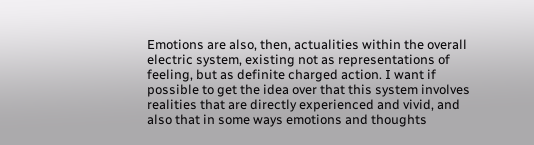Emotions are also, then, actualities within the overall electric system, existing not as representations of feeling, but as definite charged action. I want if possible to get the idea over that this system involves realities that are directly experienced and vivid, and also that in some ways emotions and thoughts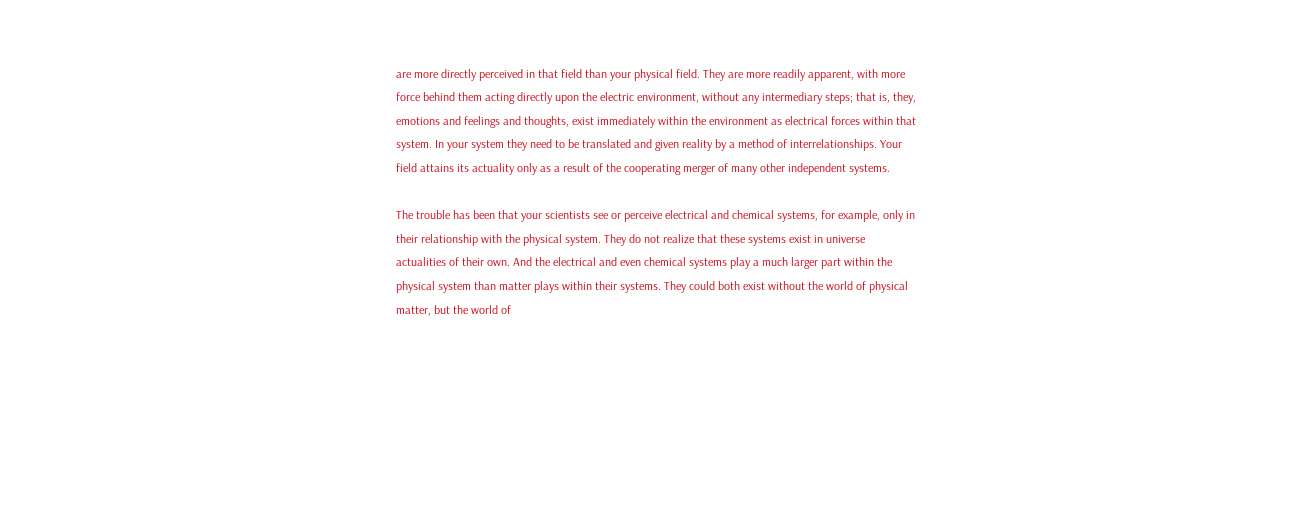are more directly perceived in that field than your physical field. They are more readily apparent, with more force behind them acting directly upon the electric environment, without any intermediary steps; that is, they, emotions and feelings and thoughts, exist immediately within the environment as electrical forces within that system. In your system they need to be translated and given reality by a method of interrelationships. Your field attains its actuality only as a result of the cooperating merger of many other independent systems.

The trouble has been that your scientists see or perceive electrical and chemical systems, for example, only in their relationship with the physical system. They do not realize that these systems exist in universe actualities of their own. And the electrical and even chemical systems play a much larger part within the physical system than matter plays within their systems. They could both exist without the world of physical matter, but the world of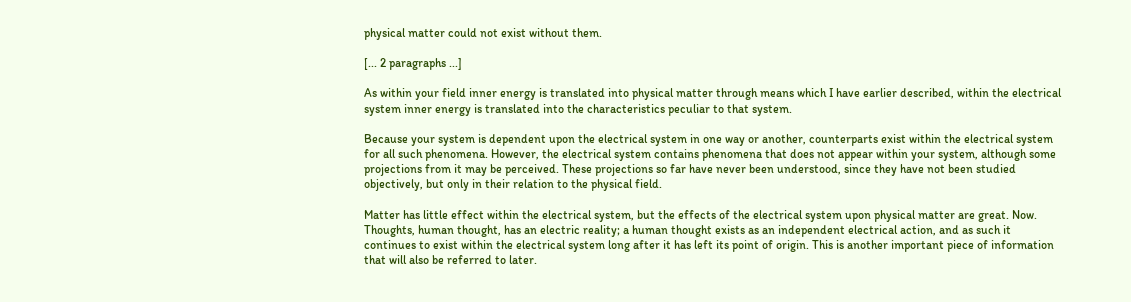physical matter could not exist without them.

[... 2 paragraphs ...]

As within your field inner energy is translated into physical matter through means which I have earlier described, within the electrical system inner energy is translated into the characteristics peculiar to that system.

Because your system is dependent upon the electrical system in one way or another, counterparts exist within the electrical system for all such phenomena. However, the electrical system contains phenomena that does not appear within your system, although some projections from it may be perceived. These projections so far have never been understood, since they have not been studied objectively, but only in their relation to the physical field.

Matter has little effect within the electrical system, but the effects of the electrical system upon physical matter are great. Now. Thoughts, human thought, has an electric reality; a human thought exists as an independent electrical action, and as such it continues to exist within the electrical system long after it has left its point of origin. This is another important piece of information that will also be referred to later.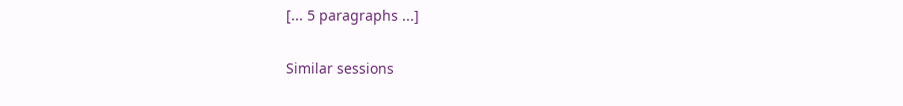[... 5 paragraphs ...]

Similar sessions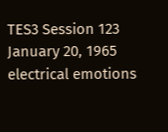TES3 Session 123 January 20, 1965 electrical emotions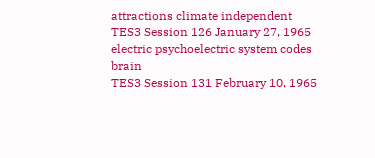attractions climate independent
TES3 Session 126 January 27, 1965 electric psychoelectric system codes brain
TES3 Session 131 February 10, 1965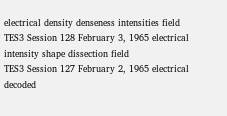electrical density denseness intensities field
TES3 Session 128 February 3, 1965 electrical intensity shape dissection field
TES3 Session 127 February 2, 1965 electrical decoded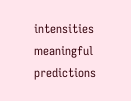intensities meaningful predictions